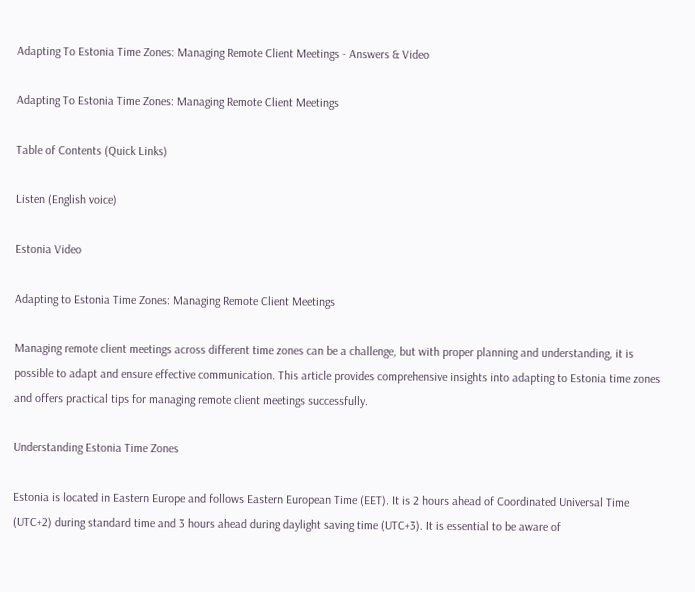Adapting To Estonia Time Zones: Managing Remote Client Meetings - Answers & Video

Adapting To Estonia Time Zones: Managing Remote Client Meetings

Table of Contents (Quick Links)

Listen (English voice)

Estonia Video

Adapting to Estonia Time Zones: Managing Remote Client Meetings

Managing remote client meetings across different time zones can be a challenge, but with proper planning and understanding, it is possible to adapt and ensure effective communication. This article provides comprehensive insights into adapting to Estonia time zones and offers practical tips for managing remote client meetings successfully.

Understanding Estonia Time Zones

Estonia is located in Eastern Europe and follows Eastern European Time (EET). It is 2 hours ahead of Coordinated Universal Time (UTC+2) during standard time and 3 hours ahead during daylight saving time (UTC+3). It is essential to be aware of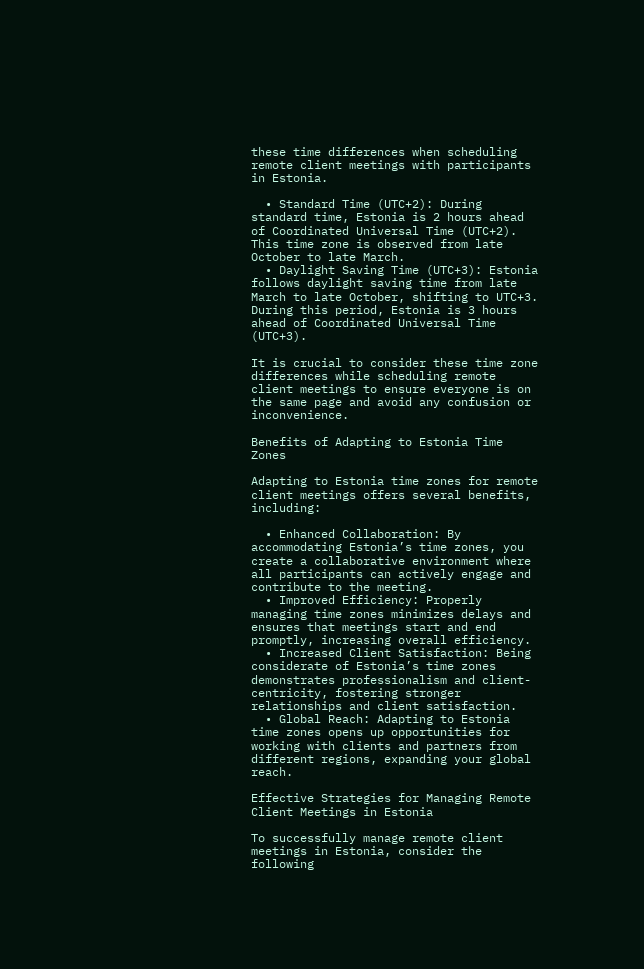these time differences when scheduling remote client meetings with participants in Estonia.

  • Standard Time (UTC+2): During standard time, Estonia is 2 hours ahead of Coordinated Universal Time (UTC+2). This time zone is observed from late October to late March.
  • Daylight Saving Time (UTC+3): Estonia follows daylight saving time from late March to late October, shifting to UTC+3. During this period, Estonia is 3 hours ahead of Coordinated Universal Time (UTC+3).

It is crucial to consider these time zone differences while scheduling remote client meetings to ensure everyone is on the same page and avoid any confusion or inconvenience.

Benefits of Adapting to Estonia Time Zones

Adapting to Estonia time zones for remote client meetings offers several benefits, including:

  • Enhanced Collaboration: By accommodating Estonia’s time zones, you create a collaborative environment where all participants can actively engage and contribute to the meeting.
  • Improved Efficiency: Properly managing time zones minimizes delays and ensures that meetings start and end promptly, increasing overall efficiency.
  • Increased Client Satisfaction: Being considerate of Estonia’s time zones demonstrates professionalism and client-centricity, fostering stronger relationships and client satisfaction.
  • Global Reach: Adapting to Estonia time zones opens up opportunities for working with clients and partners from different regions, expanding your global reach.

Effective Strategies for Managing Remote Client Meetings in Estonia

To successfully manage remote client meetings in Estonia, consider the following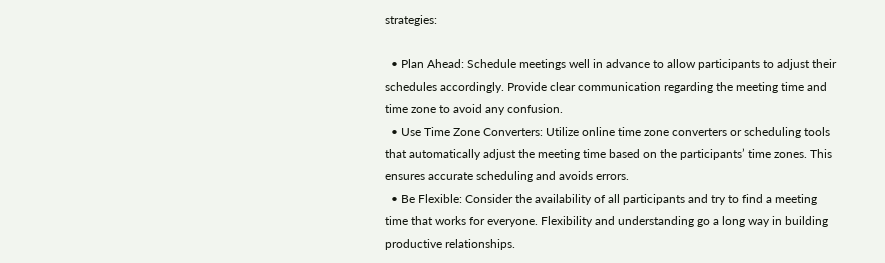strategies:

  • Plan Ahead: Schedule meetings well in advance to allow participants to adjust their schedules accordingly. Provide clear communication regarding the meeting time and time zone to avoid any confusion.
  • Use Time Zone Converters: Utilize online time zone converters or scheduling tools that automatically adjust the meeting time based on the participants’ time zones. This ensures accurate scheduling and avoids errors.
  • Be Flexible: Consider the availability of all participants and try to find a meeting time that works for everyone. Flexibility and understanding go a long way in building productive relationships.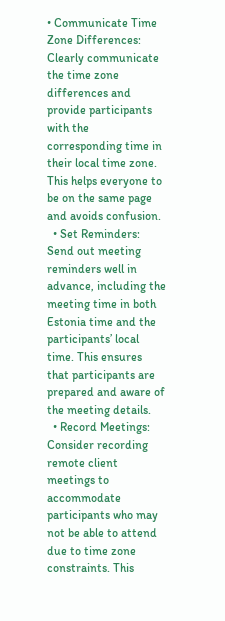• Communicate Time Zone Differences: Clearly communicate the time zone differences and provide participants with the corresponding time in their local time zone. This helps everyone to be on the same page and avoids confusion.
  • Set Reminders: Send out meeting reminders well in advance, including the meeting time in both Estonia time and the participants’ local time. This ensures that participants are prepared and aware of the meeting details.
  • Record Meetings: Consider recording remote client meetings to accommodate participants who may not be able to attend due to time zone constraints. This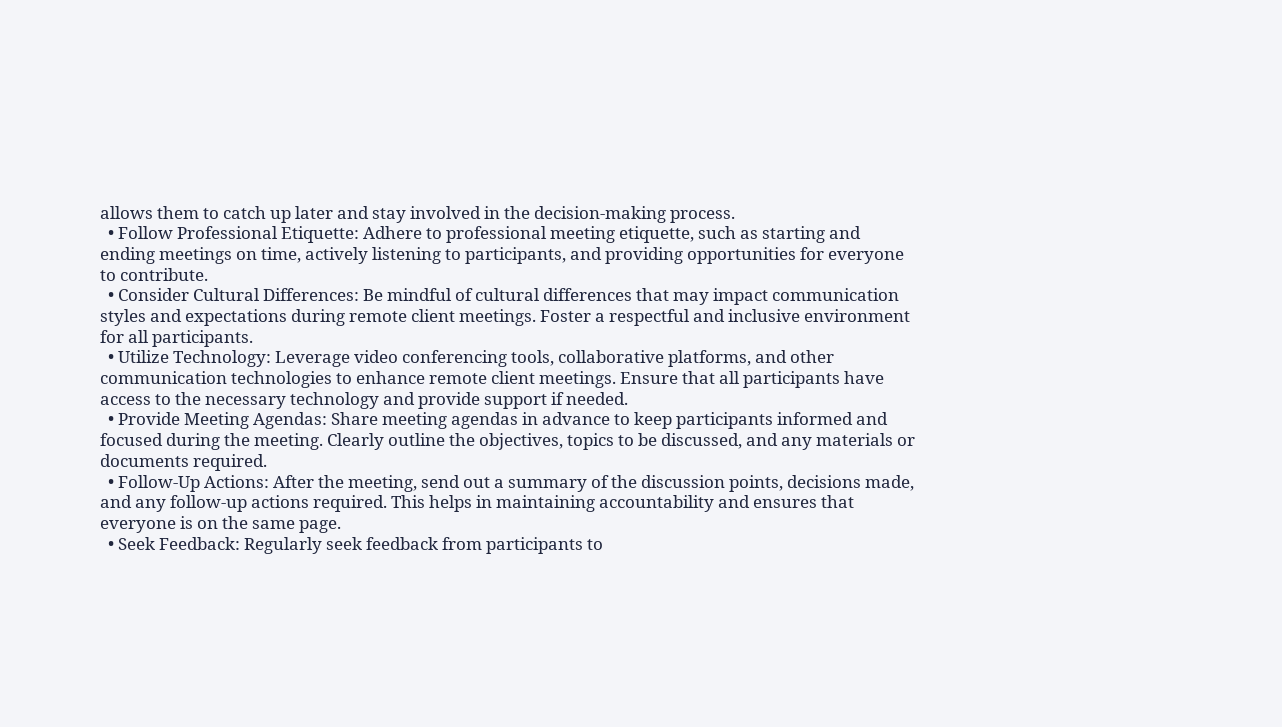allows them to catch up later and stay involved in the decision-making process.
  • Follow Professional Etiquette: Adhere to professional meeting etiquette, such as starting and ending meetings on time, actively listening to participants, and providing opportunities for everyone to contribute.
  • Consider Cultural Differences: Be mindful of cultural differences that may impact communication styles and expectations during remote client meetings. Foster a respectful and inclusive environment for all participants.
  • Utilize Technology: Leverage video conferencing tools, collaborative platforms, and other communication technologies to enhance remote client meetings. Ensure that all participants have access to the necessary technology and provide support if needed.
  • Provide Meeting Agendas: Share meeting agendas in advance to keep participants informed and focused during the meeting. Clearly outline the objectives, topics to be discussed, and any materials or documents required.
  • Follow-Up Actions: After the meeting, send out a summary of the discussion points, decisions made, and any follow-up actions required. This helps in maintaining accountability and ensures that everyone is on the same page.
  • Seek Feedback: Regularly seek feedback from participants to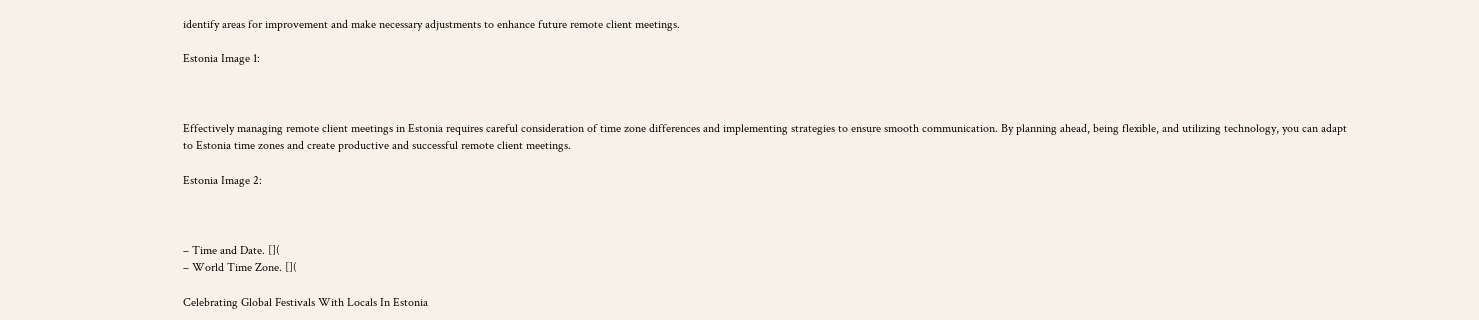identify areas for improvement and make necessary adjustments to enhance future remote client meetings.

Estonia Image 1:



Effectively managing remote client meetings in Estonia requires careful consideration of time zone differences and implementing strategies to ensure smooth communication. By planning ahead, being flexible, and utilizing technology, you can adapt to Estonia time zones and create productive and successful remote client meetings.

Estonia Image 2:



– Time and Date. [](
– World Time Zone. [](

Celebrating Global Festivals With Locals In Estonia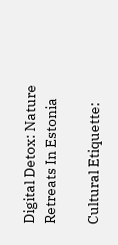Digital Detox: Nature Retreats In Estonia

Cultural Etiquette: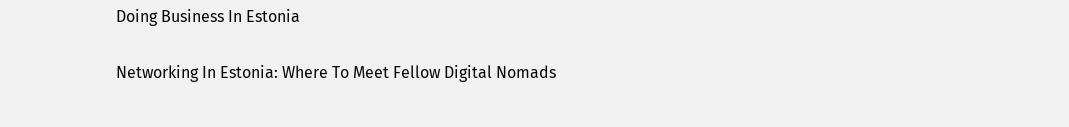Doing Business In Estonia

Networking In Estonia: Where To Meet Fellow Digital Nomads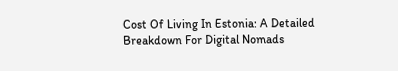Cost Of Living In Estonia: A Detailed Breakdown For Digital Nomads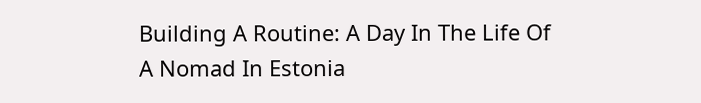Building A Routine: A Day In The Life Of A Nomad In Estonia